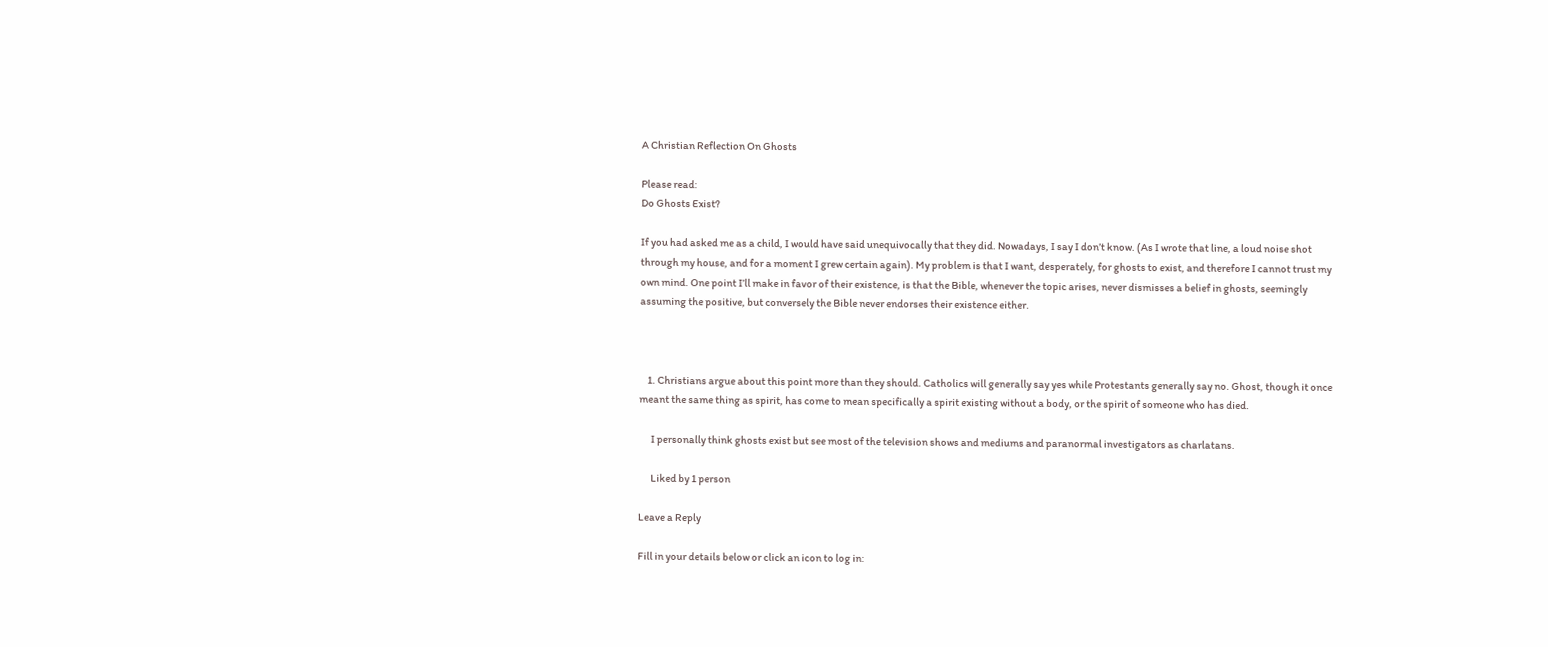A Christian Reflection On Ghosts

Please read:
Do Ghosts Exist?

If you had asked me as a child, I would have said unequivocally that they did. Nowadays, I say I don’t know. (As I wrote that line, a loud noise shot through my house, and for a moment I grew certain again). My problem is that I want, desperately, for ghosts to exist, and therefore I cannot trust my own mind. One point I’ll make in favor of their existence, is that the Bible, whenever the topic arises, never dismisses a belief in ghosts, seemingly assuming the positive, but conversely the Bible never endorses their existence either.



    1. Christians argue about this point more than they should. Catholics will generally say yes while Protestants generally say no. Ghost, though it once meant the same thing as spirit, has come to mean specifically a spirit existing without a body, or the spirit of someone who has died.

      I personally think ghosts exist but see most of the television shows and mediums and paranormal investigators as charlatans.

      Liked by 1 person

Leave a Reply

Fill in your details below or click an icon to log in: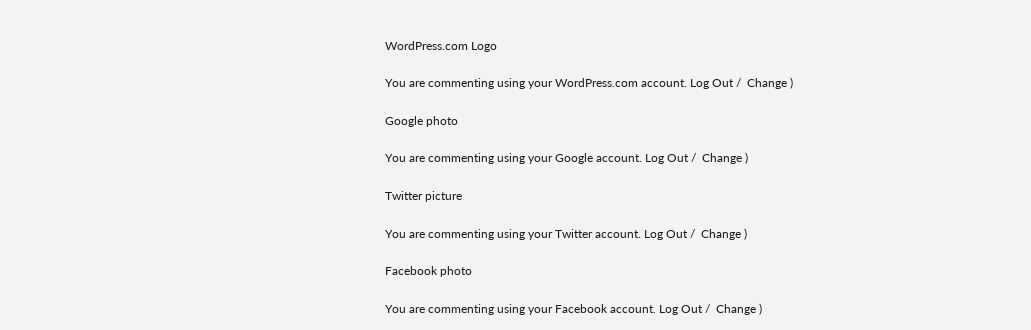WordPress.com Logo

You are commenting using your WordPress.com account. Log Out /  Change )

Google photo

You are commenting using your Google account. Log Out /  Change )

Twitter picture

You are commenting using your Twitter account. Log Out /  Change )

Facebook photo

You are commenting using your Facebook account. Log Out /  Change )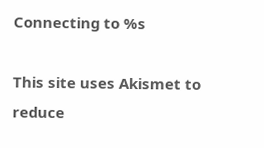Connecting to %s

This site uses Akismet to reduce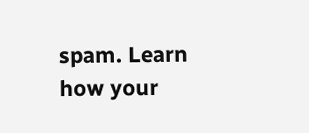spam. Learn how your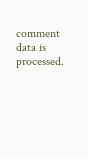comment data is processed.